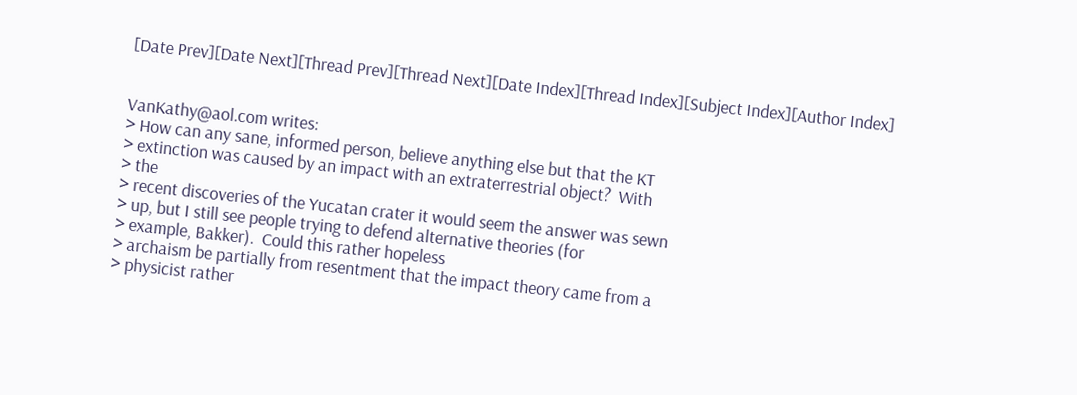[Date Prev][Date Next][Thread Prev][Thread Next][Date Index][Thread Index][Subject Index][Author Index]


VanKathy@aol.com writes:
> How can any sane, informed person, believe anything else but that the KT
> extinction was caused by an impact with an extraterrestrial object?  With
> the
> recent discoveries of the Yucatan crater it would seem the answer was sewn
> up, but I still see people trying to defend alternative theories (for
> example, Bakker).  Could this rather hopeless
> archaism be partially from resentment that the impact theory came from a
> physicist rather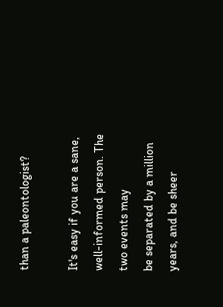than a paleontologist?

It's easy if you are a sane, well-informed person. The two events may
be separated by a million years, and be sheer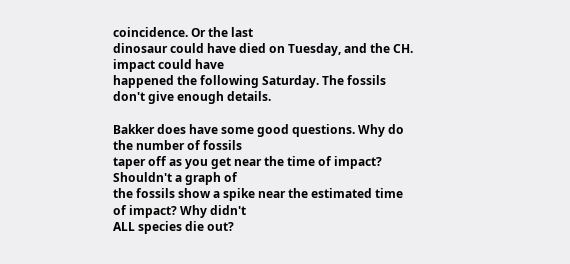coincidence. Or the last
dinosaur could have died on Tuesday, and the CH. impact could have
happened the following Saturday. The fossils don't give enough details.

Bakker does have some good questions. Why do the number of fossils
taper off as you get near the time of impact? Shouldn't a graph of
the fossils show a spike near the estimated time of impact? Why didn't
ALL species die out?